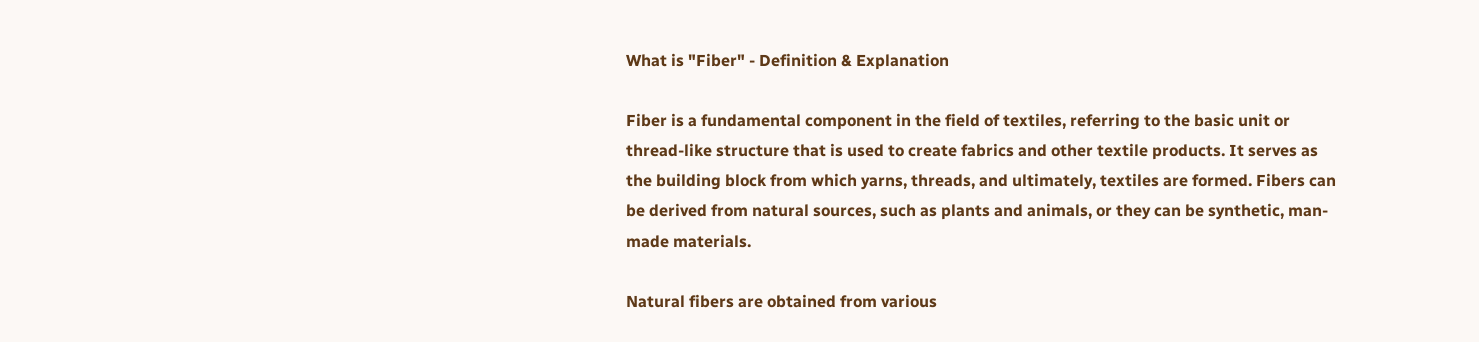What is "Fiber" - Definition & Explanation

Fiber is a fundamental component in the field of textiles, referring to the basic unit or thread-like structure that is used to create fabrics and other textile products. It serves as the building block from which yarns, threads, and ultimately, textiles are formed. Fibers can be derived from natural sources, such as plants and animals, or they can be synthetic, man-made materials.

Natural fibers are obtained from various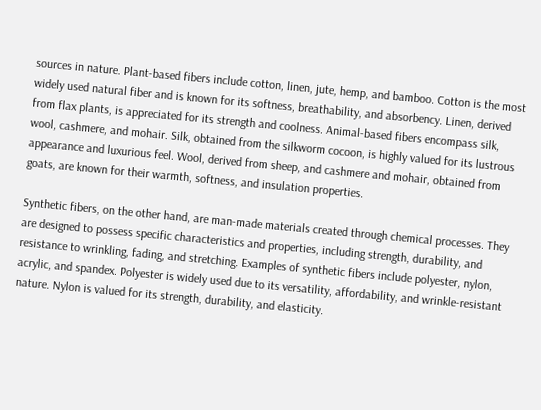sources in nature. Plant-based fibers include cotton, linen, jute, hemp, and bamboo. Cotton is the most widely used natural fiber and is known for its softness, breathability, and absorbency. Linen, derived from flax plants, is appreciated for its strength and coolness. Animal-based fibers encompass silk, wool, cashmere, and mohair. Silk, obtained from the silkworm cocoon, is highly valued for its lustrous appearance and luxurious feel. Wool, derived from sheep, and cashmere and mohair, obtained from goats, are known for their warmth, softness, and insulation properties.

Synthetic fibers, on the other hand, are man-made materials created through chemical processes. They are designed to possess specific characteristics and properties, including strength, durability, and resistance to wrinkling, fading, and stretching. Examples of synthetic fibers include polyester, nylon, acrylic, and spandex. Polyester is widely used due to its versatility, affordability, and wrinkle-resistant nature. Nylon is valued for its strength, durability, and elasticity.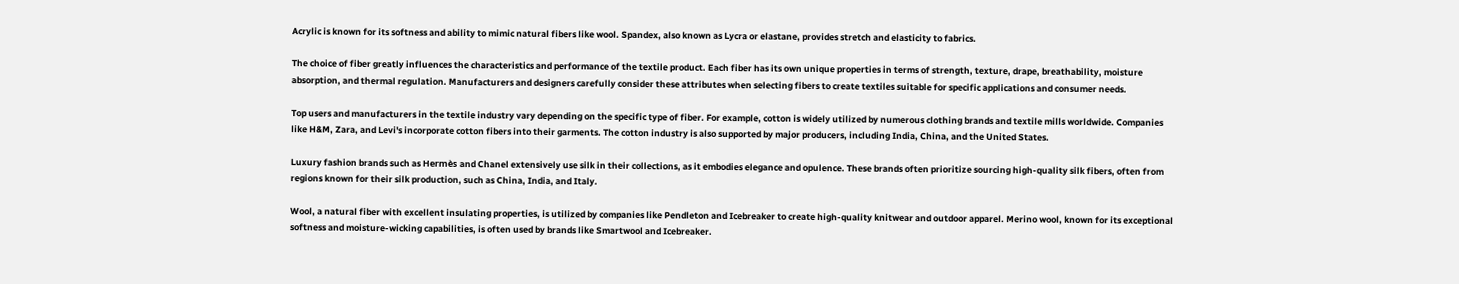Acrylic is known for its softness and ability to mimic natural fibers like wool. Spandex, also known as Lycra or elastane, provides stretch and elasticity to fabrics.

The choice of fiber greatly influences the characteristics and performance of the textile product. Each fiber has its own unique properties in terms of strength, texture, drape, breathability, moisture absorption, and thermal regulation. Manufacturers and designers carefully consider these attributes when selecting fibers to create textiles suitable for specific applications and consumer needs.

Top users and manufacturers in the textile industry vary depending on the specific type of fiber. For example, cotton is widely utilized by numerous clothing brands and textile mills worldwide. Companies like H&M, Zara, and Levi's incorporate cotton fibers into their garments. The cotton industry is also supported by major producers, including India, China, and the United States.

Luxury fashion brands such as Hermès and Chanel extensively use silk in their collections, as it embodies elegance and opulence. These brands often prioritize sourcing high-quality silk fibers, often from regions known for their silk production, such as China, India, and Italy.

Wool, a natural fiber with excellent insulating properties, is utilized by companies like Pendleton and Icebreaker to create high-quality knitwear and outdoor apparel. Merino wool, known for its exceptional softness and moisture-wicking capabilities, is often used by brands like Smartwool and Icebreaker.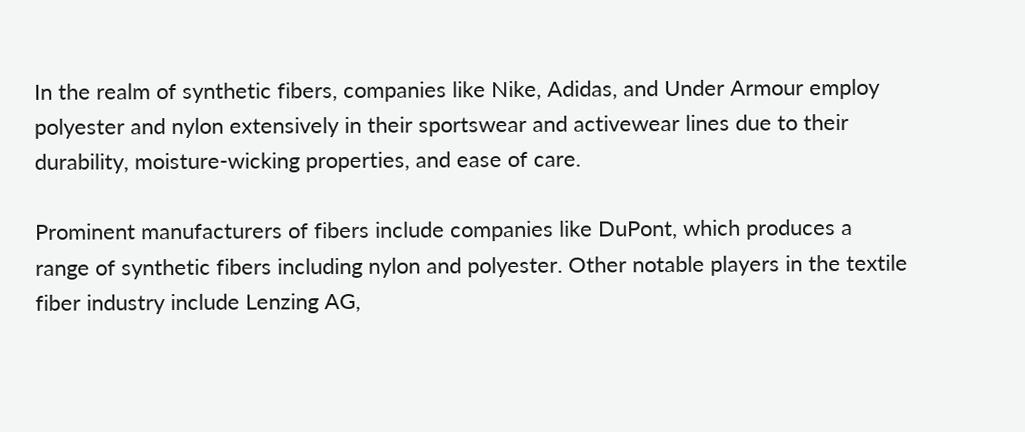In the realm of synthetic fibers, companies like Nike, Adidas, and Under Armour employ polyester and nylon extensively in their sportswear and activewear lines due to their durability, moisture-wicking properties, and ease of care.

Prominent manufacturers of fibers include companies like DuPont, which produces a range of synthetic fibers including nylon and polyester. Other notable players in the textile fiber industry include Lenzing AG,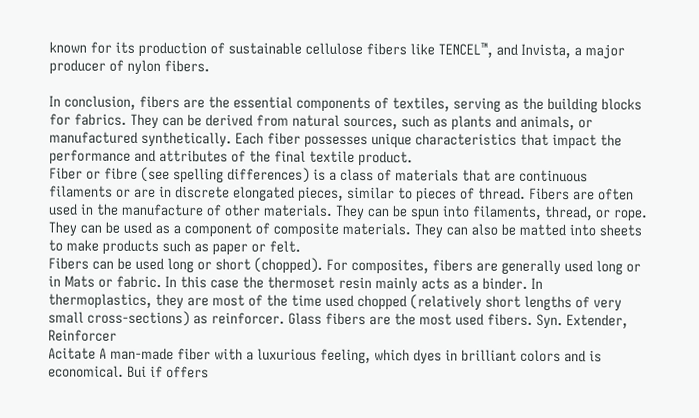known for its production of sustainable cellulose fibers like TENCEL™, and Invista, a major producer of nylon fibers.

In conclusion, fibers are the essential components of textiles, serving as the building blocks for fabrics. They can be derived from natural sources, such as plants and animals, or manufactured synthetically. Each fiber possesses unique characteristics that impact the performance and attributes of the final textile product.
Fiber or fibre (see spelling differences) is a class of materials that are continuous filaments or are in discrete elongated pieces, similar to pieces of thread. Fibers are often used in the manufacture of other materials. They can be spun into filaments, thread, or rope. They can be used as a component of composite materials. They can also be matted into sheets to make products such as paper or felt.
Fibers can be used long or short (chopped). For composites, fibers are generally used long or in Mats or fabric. In this case the thermoset resin mainly acts as a binder. In thermoplastics, they are most of the time used chopped (relatively short lengths of very small cross-sections) as reinforcer. Glass fibers are the most used fibers. Syn. Extender, Reinforcer
Acitate A man-made fiber with a luxurious feeling, which dyes in brilliant colors and is economical. Bui if offers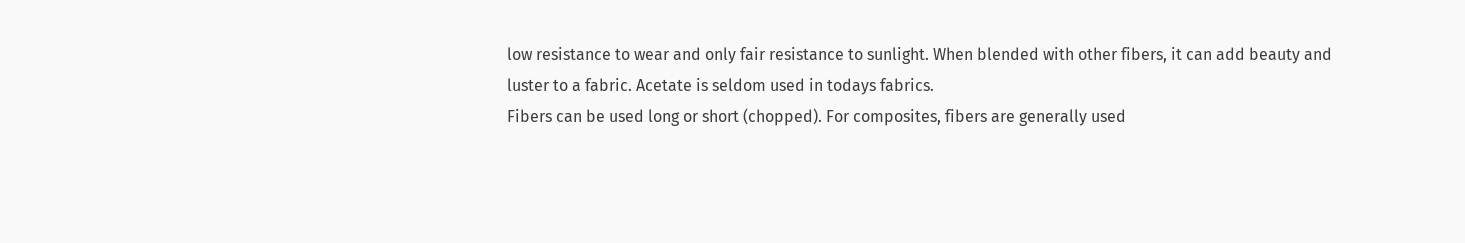low resistance to wear and only fair resistance to sunlight. When blended with other fibers, it can add beauty and luster to a fabric. Acetate is seldom used in todays fabrics.
Fibers can be used long or short (chopped). For composites, fibers are generally used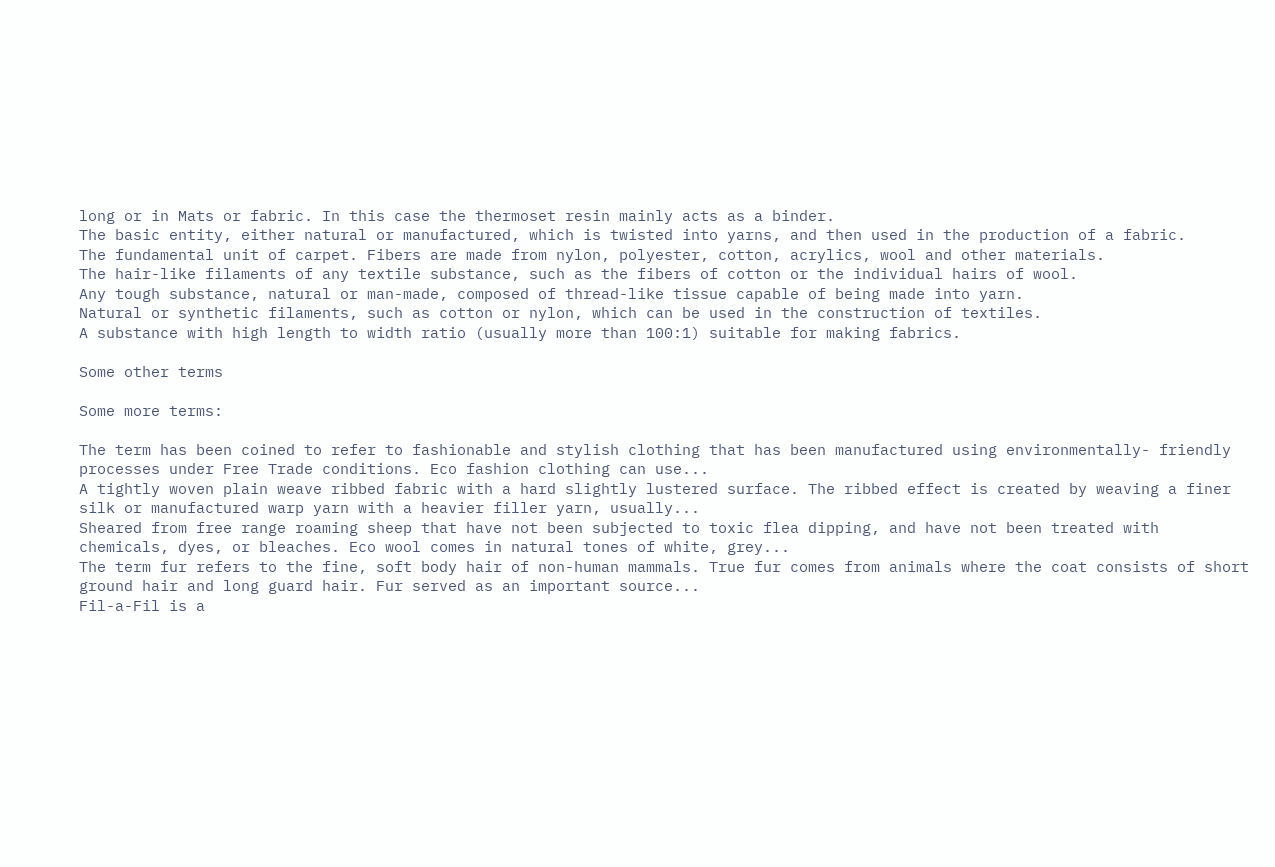long or in Mats or fabric. In this case the thermoset resin mainly acts as a binder.
The basic entity, either natural or manufactured, which is twisted into yarns, and then used in the production of a fabric.
The fundamental unit of carpet. Fibers are made from nylon, polyester, cotton, acrylics, wool and other materials.
The hair-like filaments of any textile substance, such as the fibers of cotton or the individual hairs of wool.
Any tough substance, natural or man-made, composed of thread-like tissue capable of being made into yarn.
Natural or synthetic filaments, such as cotton or nylon, which can be used in the construction of textiles.
A substance with high length to width ratio (usually more than 100:1) suitable for making fabrics.

Some other terms

Some more terms:

The term has been coined to refer to fashionable and stylish clothing that has been manufactured using environmentally- friendly processes under Free Trade conditions. Eco fashion clothing can use...
A tightly woven plain weave ribbed fabric with a hard slightly lustered surface. The ribbed effect is created by weaving a finer silk or manufactured warp yarn with a heavier filler yarn, usually...
Sheared from free range roaming sheep that have not been subjected to toxic flea dipping, and have not been treated with chemicals, dyes, or bleaches. Eco wool comes in natural tones of white, grey...
The term fur refers to the fine, soft body hair of non-human mammals. True fur comes from animals where the coat consists of short ground hair and long guard hair. Fur served as an important source...
Fil-a-Fil is a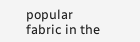popular fabric in the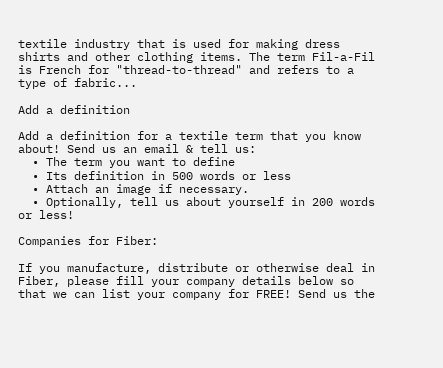textile industry that is used for making dress shirts and other clothing items. The term Fil-a-Fil is French for "thread-to-thread" and refers to a type of fabric...

Add a definition

Add a definition for a textile term that you know about! Send us an email & tell us:
  • The term you want to define
  • Its definition in 500 words or less
  • Attach an image if necessary.
  • Optionally, tell us about yourself in 200 words or less!

Companies for Fiber:

If you manufacture, distribute or otherwise deal in Fiber, please fill your company details below so that we can list your company for FREE! Send us the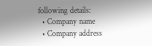following details:
  • Company name
  • Company address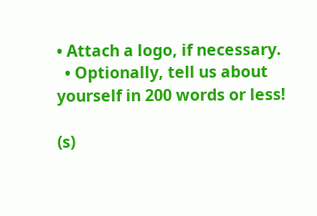• Attach a logo, if necessary.
  • Optionally, tell us about yourself in 200 words or less!

(s)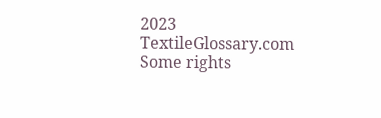2023 TextileGlossary.com Some rights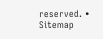reserved. • Sitemap